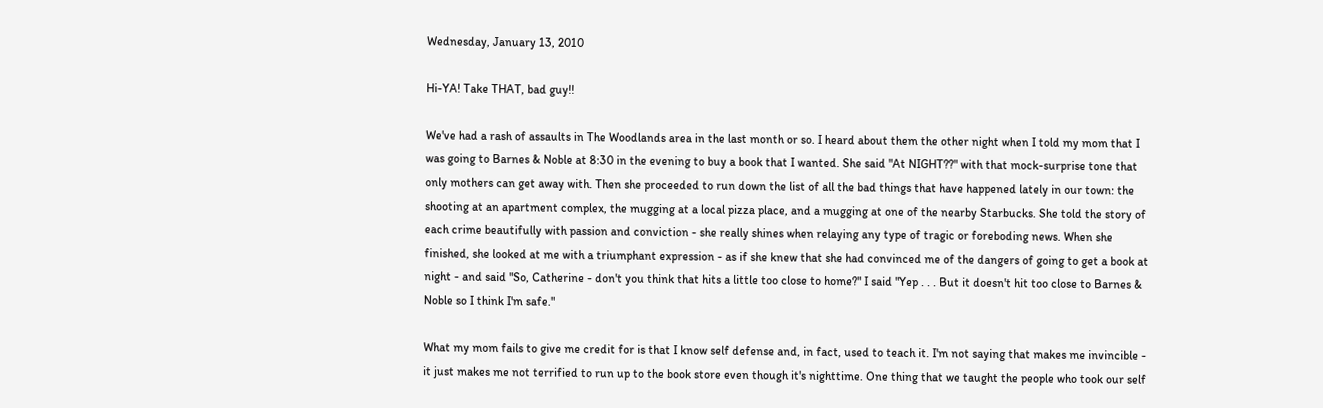Wednesday, January 13, 2010

Hi-YA! Take THAT, bad guy!!

We've had a rash of assaults in The Woodlands area in the last month or so. I heard about them the other night when I told my mom that I was going to Barnes & Noble at 8:30 in the evening to buy a book that I wanted. She said "At NIGHT??" with that mock-surprise tone that only mothers can get away with. Then she proceeded to run down the list of all the bad things that have happened lately in our town: the shooting at an apartment complex, the mugging at a local pizza place, and a mugging at one of the nearby Starbucks. She told the story of each crime beautifully with passion and conviction - she really shines when relaying any type of tragic or foreboding news. When she finished, she looked at me with a triumphant expression - as if she knew that she had convinced me of the dangers of going to get a book at night - and said "So, Catherine - don't you think that hits a little too close to home?" I said "Yep . . . But it doesn't hit too close to Barnes & Noble so I think I'm safe."

What my mom fails to give me credit for is that I know self defense and, in fact, used to teach it. I'm not saying that makes me invincible - it just makes me not terrified to run up to the book store even though it's nighttime. One thing that we taught the people who took our self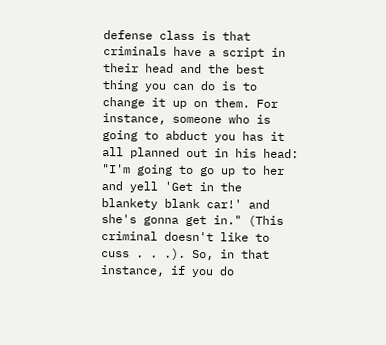defense class is that criminals have a script in their head and the best thing you can do is to change it up on them. For instance, someone who is going to abduct you has it all planned out in his head: "I'm going to go up to her and yell 'Get in the blankety blank car!' and she's gonna get in." (This criminal doesn't like to cuss . . .). So, in that instance, if you do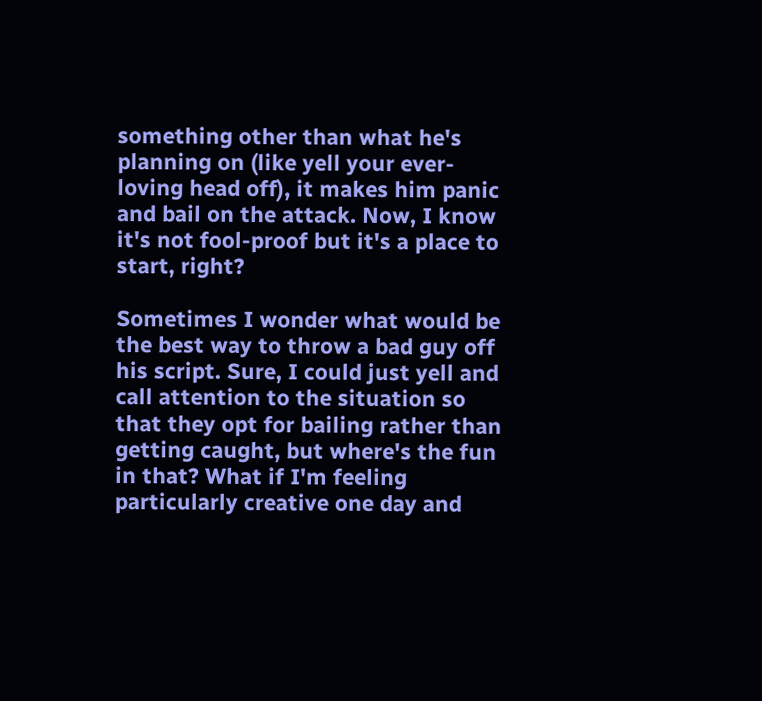something other than what he's planning on (like yell your ever-loving head off), it makes him panic and bail on the attack. Now, I know it's not fool-proof but it's a place to start, right?

Sometimes I wonder what would be the best way to throw a bad guy off his script. Sure, I could just yell and call attention to the situation so that they opt for bailing rather than getting caught, but where's the fun in that? What if I'm feeling particularly creative one day and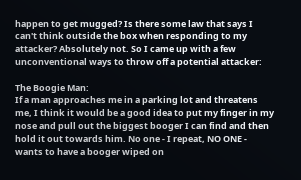happen to get mugged? Is there some law that says I can't think outside the box when responding to my attacker? Absolutely not. So I came up with a few unconventional ways to throw off a potential attacker:

The Boogie Man:
If a man approaches me in a parking lot and threatens me, I think it would be a good idea to put my finger in my nose and pull out the biggest booger I can find and then hold it out towards him. No one - I repeat, NO ONE - wants to have a booger wiped on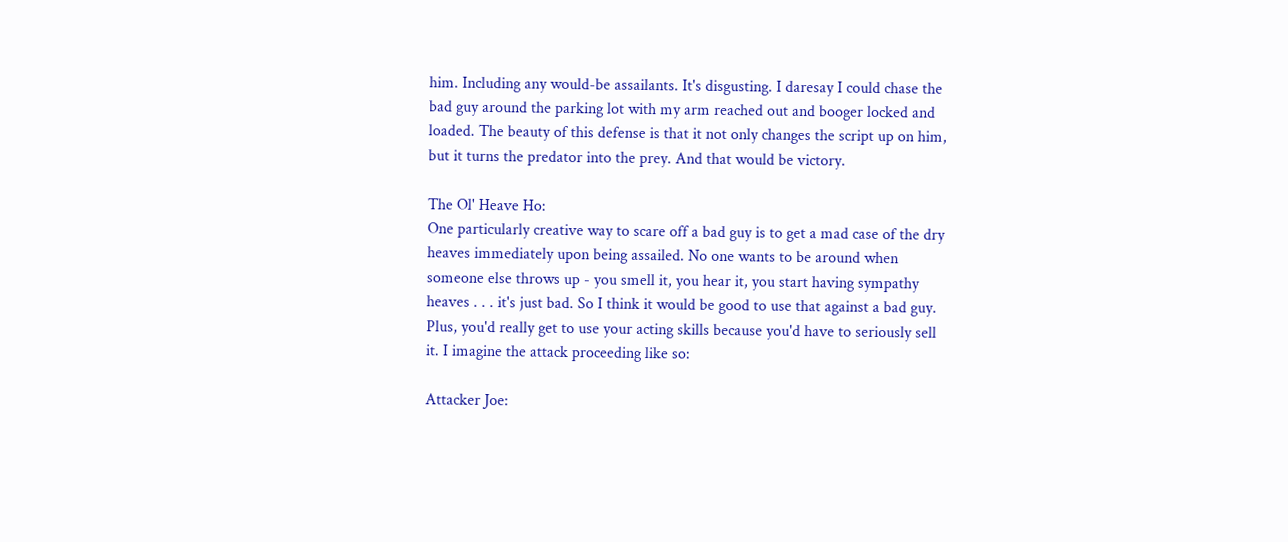him. Including any would-be assailants. It's disgusting. I daresay I could chase the bad guy around the parking lot with my arm reached out and booger locked and loaded. The beauty of this defense is that it not only changes the script up on him, but it turns the predator into the prey. And that would be victory.

The Ol' Heave Ho:
One particularly creative way to scare off a bad guy is to get a mad case of the dry heaves immediately upon being assailed. No one wants to be around when someone else throws up - you smell it, you hear it, you start having sympathy heaves . . . it's just bad. So I think it would be good to use that against a bad guy. Plus, you'd really get to use your acting skills because you'd have to seriously sell it. I imagine the attack proceeding like so:

Attacker Joe: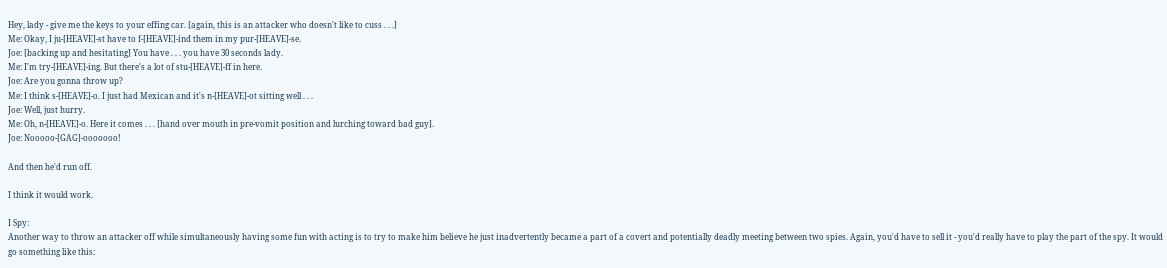Hey, lady - give me the keys to your effing car. [again, this is an attacker who doesn't like to cuss . . .]
Me: Okay, I ju-[HEAVE]-st have to f-[HEAVE]-ind them in my pur-[HEAVE]-se.
Joe: [backing up and hesitating] You have . . . you have 30 seconds lady.
Me: I'm try-[HEAVE]-ing. But there's a lot of stu-[HEAVE]-ff in here.
Joe: Are you gonna throw up?
Me: I think s-[HEAVE]-o. I just had Mexican and it's n-[HEAVE]-ot sitting well . . .
Joe: Well, just hurry.
Me: Oh, n-[HEAVE]-o. Here it comes . . . [hand over mouth in pre-vomit position and lurching toward bad guy].
Joe: Nooooo-[GAG]-ooooooo!

And then he'd run off.

I think it would work.

I Spy:
Another way to throw an attacker off while simultaneously having some fun with acting is to try to make him believe he just inadvertently became a part of a covert and potentially deadly meeting between two spies. Again, you'd have to sell it - you'd really have to play the part of the spy. It would go something like this: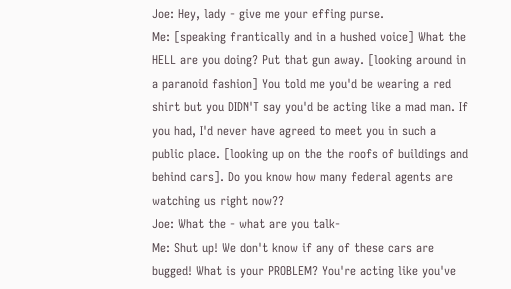Joe: Hey, lady - give me your effing purse.
Me: [speaking frantically and in a hushed voice] What the HELL are you doing? Put that gun away. [looking around in a paranoid fashion] You told me you'd be wearing a red shirt but you DIDN'T say you'd be acting like a mad man. If you had, I'd never have agreed to meet you in such a public place. [looking up on the the roofs of buildings and behind cars]. Do you know how many federal agents are watching us right now??
Joe: What the - what are you talk-
Me: Shut up! We don't know if any of these cars are bugged! What is your PROBLEM? You're acting like you've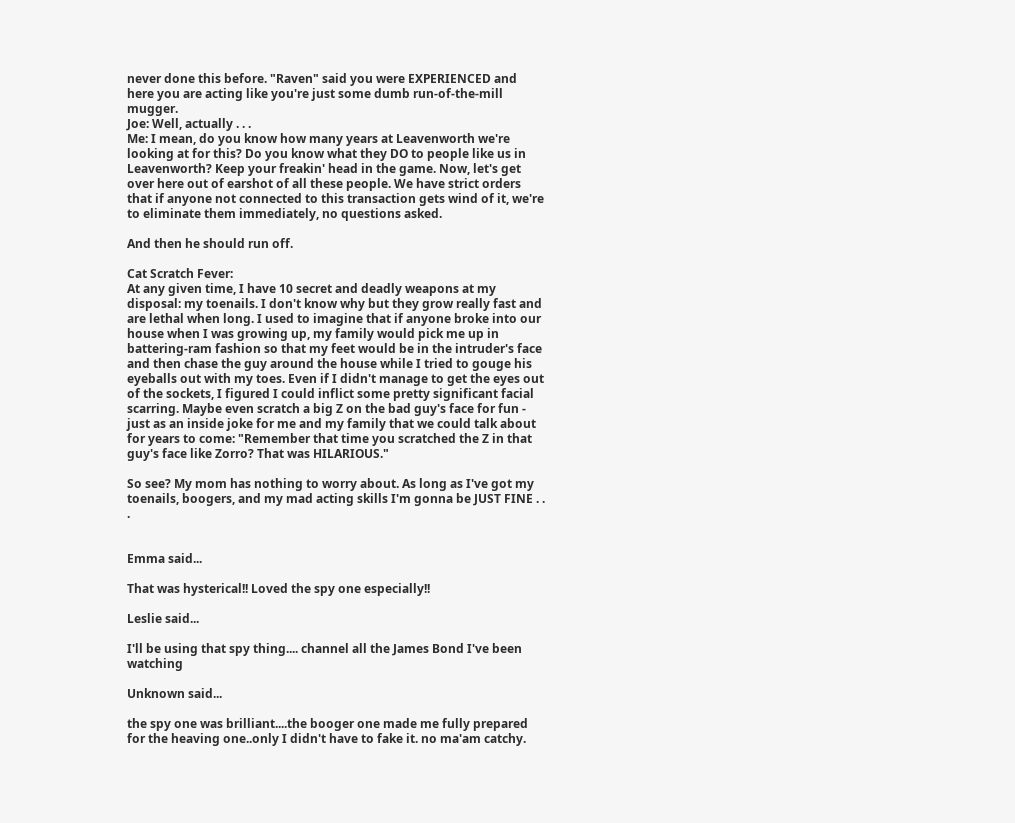never done this before. "Raven" said you were EXPERIENCED and here you are acting like you're just some dumb run-of-the-mill mugger.
Joe: Well, actually . . .
Me: I mean, do you know how many years at Leavenworth we're looking at for this? Do you know what they DO to people like us in Leavenworth? Keep your freakin' head in the game. Now, let's get over here out of earshot of all these people. We have strict orders that if anyone not connected to this transaction gets wind of it, we're to eliminate them immediately, no questions asked.

And then he should run off.

Cat Scratch Fever:
At any given time, I have 10 secret and deadly weapons at my disposal: my toenails. I don't know why but they grow really fast and are lethal when long. I used to imagine that if anyone broke into our house when I was growing up, my family would pick me up in battering-ram fashion so that my feet would be in the intruder's face and then chase the guy around the house while I tried to gouge his eyeballs out with my toes. Even if I didn't manage to get the eyes out of the sockets, I figured I could inflict some pretty significant facial scarring. Maybe even scratch a big Z on the bad guy's face for fun - just as an inside joke for me and my family that we could talk about for years to come: "Remember that time you scratched the Z in that guy's face like Zorro? That was HILARIOUS."

So see? My mom has nothing to worry about. As long as I've got my toenails, boogers, and my mad acting skills I'm gonna be JUST FINE . . .


Emma said...

That was hysterical!! Loved the spy one especially!!

Leslie said...

I'll be using that spy thing.... channel all the James Bond I've been watching

Unknown said...

the spy one was brilliant....the booger one made me fully prepared for the heaving one..only I didn't have to fake it. no ma'am catchy.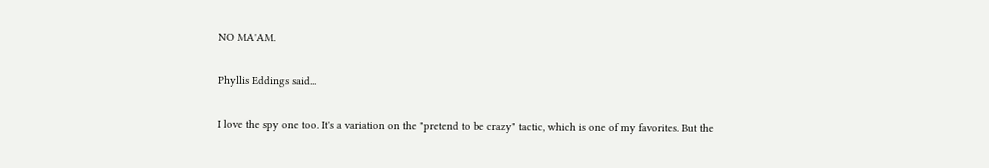NO MA'AM.

Phyllis Eddings said...

I love the spy one too. It's a variation on the "pretend to be crazy" tactic, which is one of my favorites. But the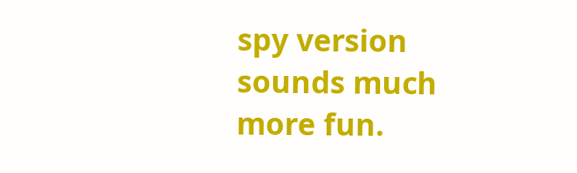spy version sounds much more fun.